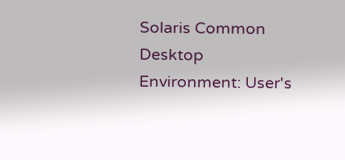Solaris Common Desktop Environment: User's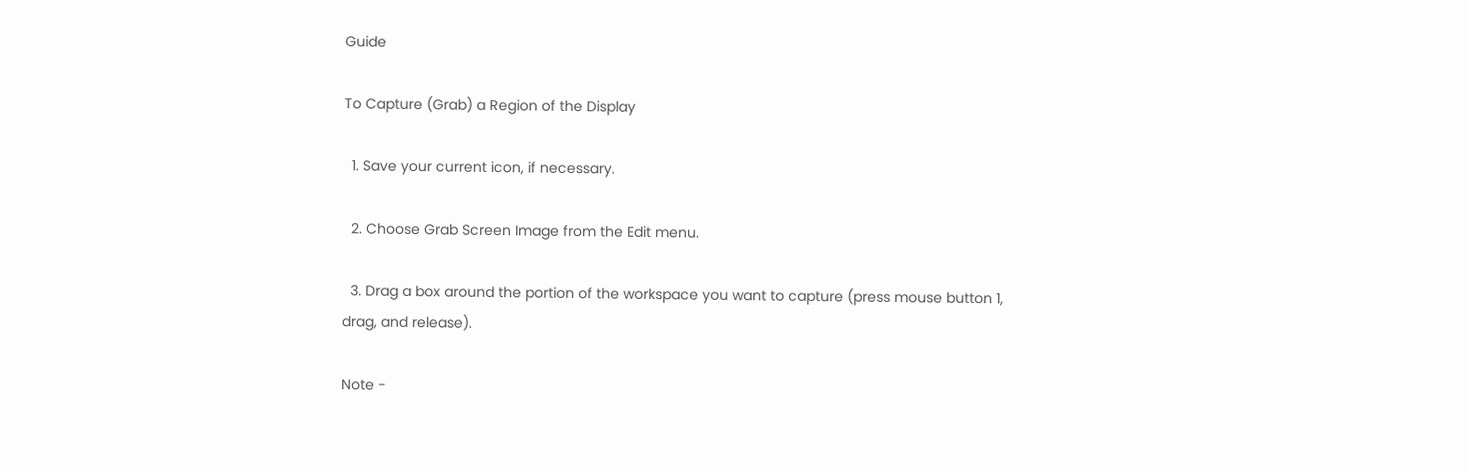Guide

To Capture (Grab) a Region of the Display

  1. Save your current icon, if necessary.

  2. Choose Grab Screen Image from the Edit menu.

  3. Drag a box around the portion of the workspace you want to capture (press mouse button 1, drag, and release).

Note -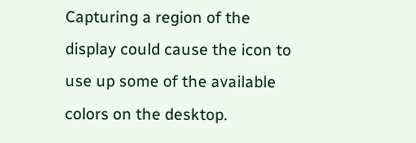Capturing a region of the display could cause the icon to use up some of the available colors on the desktop.